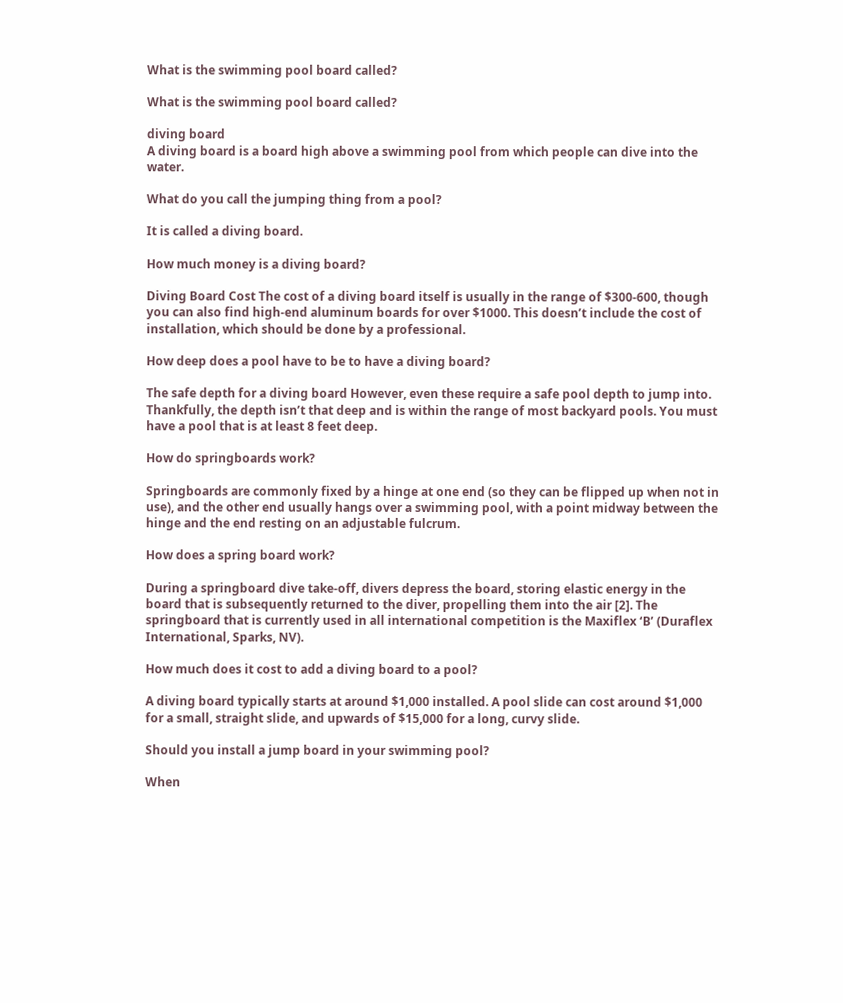What is the swimming pool board called?

What is the swimming pool board called?

diving board
A diving board is a board high above a swimming pool from which people can dive into the water.

What do you call the jumping thing from a pool?

It is called a diving board.

How much money is a diving board?

Diving Board Cost The cost of a diving board itself is usually in the range of $300-600, though you can also find high-end aluminum boards for over $1000. This doesn’t include the cost of installation, which should be done by a professional.

How deep does a pool have to be to have a diving board?

The safe depth for a diving board However, even these require a safe pool depth to jump into. Thankfully, the depth isn’t that deep and is within the range of most backyard pools. You must have a pool that is at least 8 feet deep.

How do springboards work?

Springboards are commonly fixed by a hinge at one end (so they can be flipped up when not in use), and the other end usually hangs over a swimming pool, with a point midway between the hinge and the end resting on an adjustable fulcrum.

How does a spring board work?

During a springboard dive take-off, divers depress the board, storing elastic energy in the board that is subsequently returned to the diver, propelling them into the air [2]. The springboard that is currently used in all international competition is the Maxiflex ‘B’ (Duraflex International, Sparks, NV).

How much does it cost to add a diving board to a pool?

A diving board typically starts at around $1,000 installed. A pool slide can cost around $1,000 for a small, straight slide, and upwards of $15,000 for a long, curvy slide.

Should you install a jump board in your swimming pool?

When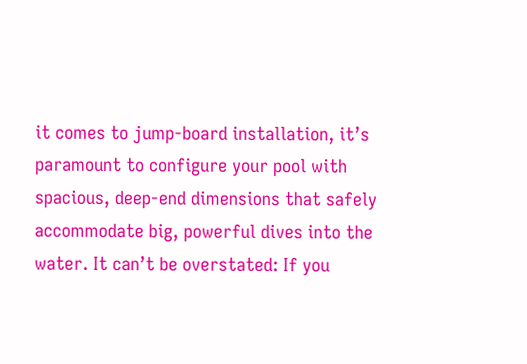it comes to jump-board installation, it’s paramount to configure your pool with spacious, deep-end dimensions that safely accommodate big, powerful dives into the water. It can’t be overstated: If you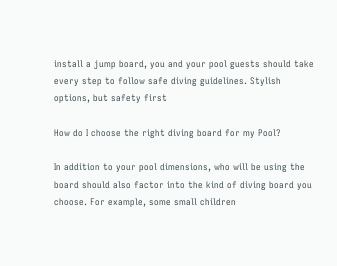install a jump board, you and your pool guests should take every step to follow safe diving guidelines. Stylish options, but safety first

How do I choose the right diving board for my Pool?

In addition to your pool dimensions, who will be using the board should also factor into the kind of diving board you choose. For example, some small children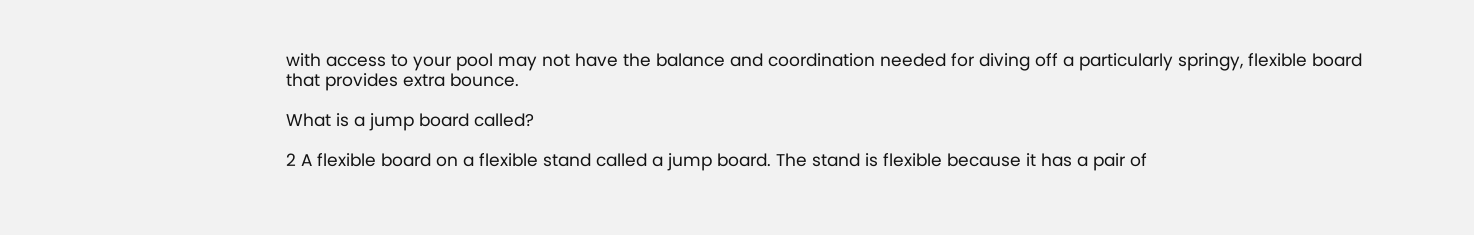with access to your pool may not have the balance and coordination needed for diving off a particularly springy, flexible board that provides extra bounce.

What is a jump board called?

2 A flexible board on a flexible stand called a jump board. The stand is flexible because it has a pair of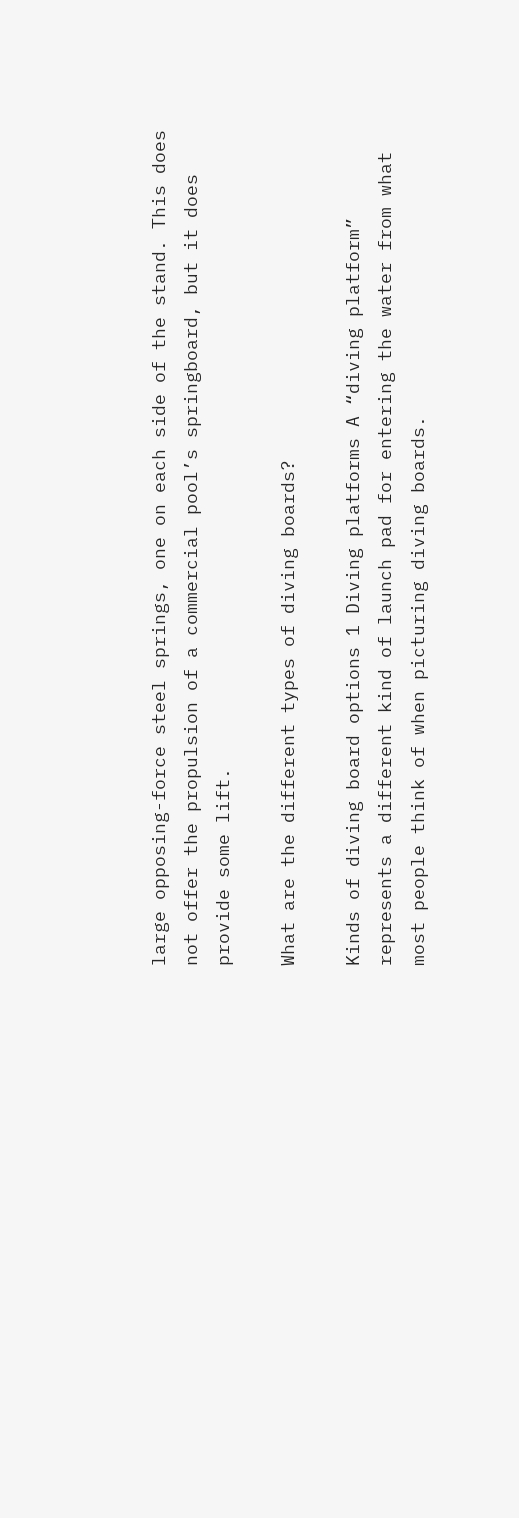large opposing-force steel springs, one on each side of the stand. This does not offer the propulsion of a commercial pool’s springboard, but it does provide some lift.

What are the different types of diving boards?

Kinds of diving board options 1 Diving platforms A “diving platform” represents a different kind of launch pad for entering the water from what most people think of when picturing diving boards.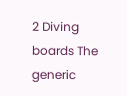2 Diving boards The generic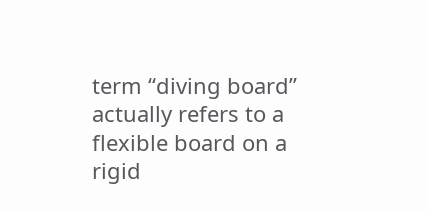term “diving board” actually refers to a flexible board on a rigid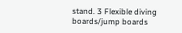stand. 3 Flexible diving boards/jump boards